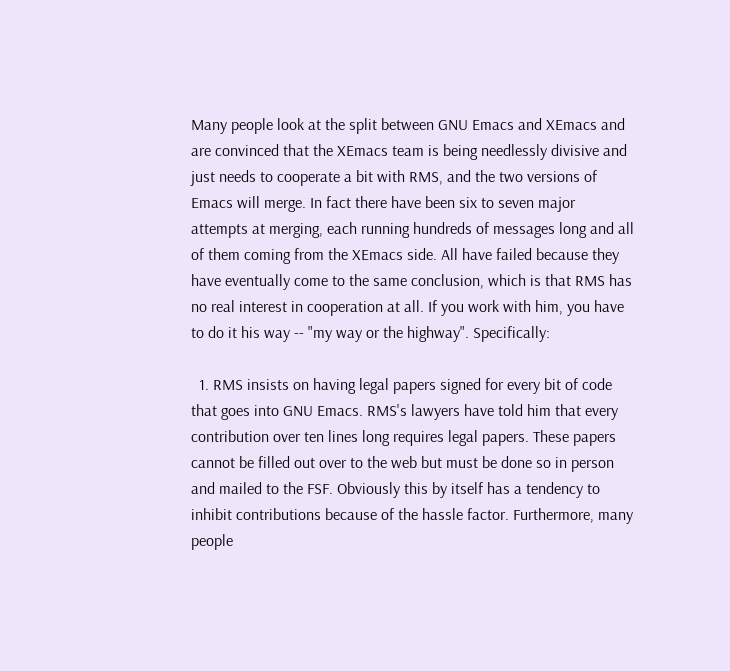Many people look at the split between GNU Emacs and XEmacs and are convinced that the XEmacs team is being needlessly divisive and just needs to cooperate a bit with RMS, and the two versions of Emacs will merge. In fact there have been six to seven major attempts at merging, each running hundreds of messages long and all of them coming from the XEmacs side. All have failed because they have eventually come to the same conclusion, which is that RMS has no real interest in cooperation at all. If you work with him, you have to do it his way -- "my way or the highway". Specifically:

  1. RMS insists on having legal papers signed for every bit of code that goes into GNU Emacs. RMS's lawyers have told him that every contribution over ten lines long requires legal papers. These papers cannot be filled out over to the web but must be done so in person and mailed to the FSF. Obviously this by itself has a tendency to inhibit contributions because of the hassle factor. Furthermore, many people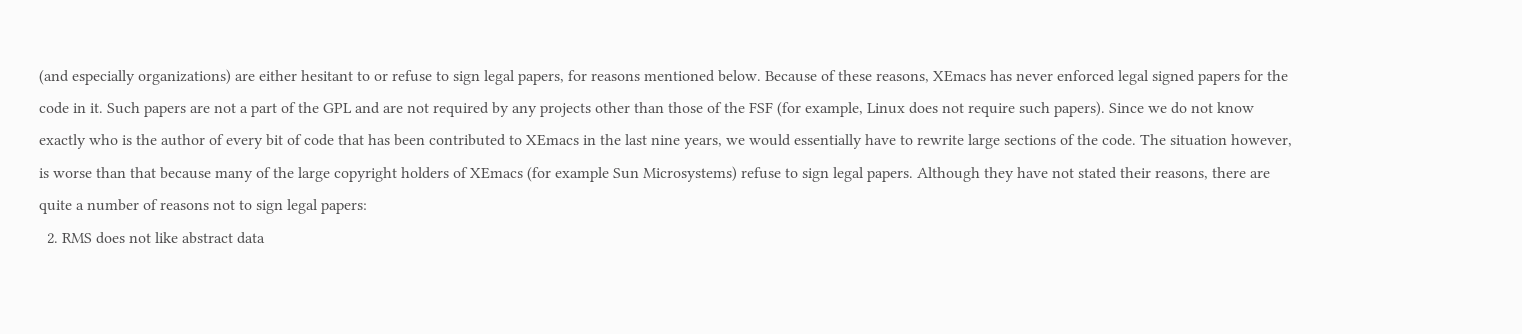(and especially organizations) are either hesitant to or refuse to sign legal papers, for reasons mentioned below. Because of these reasons, XEmacs has never enforced legal signed papers for the code in it. Such papers are not a part of the GPL and are not required by any projects other than those of the FSF (for example, Linux does not require such papers). Since we do not know exactly who is the author of every bit of code that has been contributed to XEmacs in the last nine years, we would essentially have to rewrite large sections of the code. The situation however, is worse than that because many of the large copyright holders of XEmacs (for example Sun Microsystems) refuse to sign legal papers. Although they have not stated their reasons, there are quite a number of reasons not to sign legal papers:
  2. RMS does not like abstract data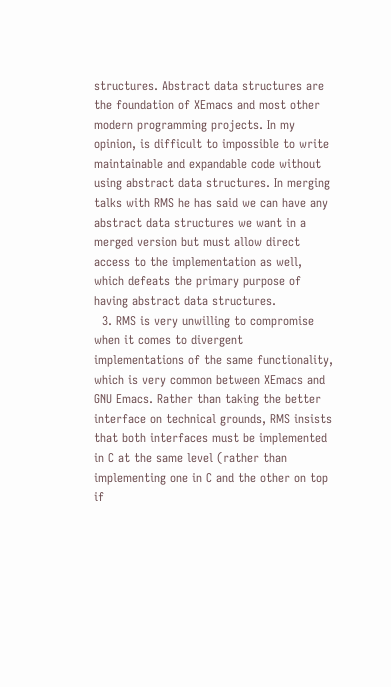structures. Abstract data structures are the foundation of XEmacs and most other modern programming projects. In my opinion, is difficult to impossible to write maintainable and expandable code without using abstract data structures. In merging talks with RMS he has said we can have any abstract data structures we want in a merged version but must allow direct access to the implementation as well, which defeats the primary purpose of having abstract data structures.
  3. RMS is very unwilling to compromise when it comes to divergent implementations of the same functionality, which is very common between XEmacs and GNU Emacs. Rather than taking the better interface on technical grounds, RMS insists that both interfaces must be implemented in C at the same level (rather than implementing one in C and the other on top if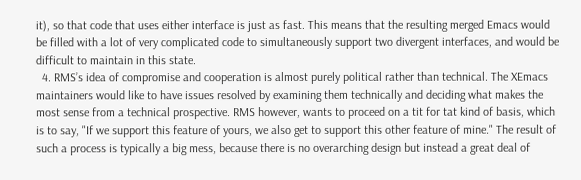it), so that code that uses either interface is just as fast. This means that the resulting merged Emacs would be filled with a lot of very complicated code to simultaneously support two divergent interfaces, and would be difficult to maintain in this state.
  4. RMS’s idea of compromise and cooperation is almost purely political rather than technical. The XEmacs maintainers would like to have issues resolved by examining them technically and deciding what makes the most sense from a technical prospective. RMS however, wants to proceed on a tit for tat kind of basis, which is to say, "If we support this feature of yours, we also get to support this other feature of mine." The result of such a process is typically a big mess, because there is no overarching design but instead a great deal of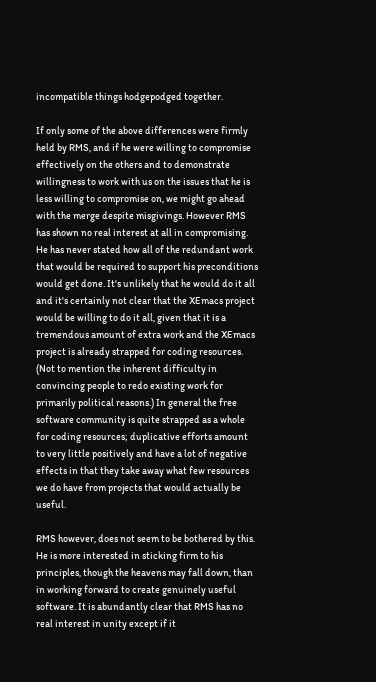incompatible things hodgepodged together.

If only some of the above differences were firmly held by RMS, and if he were willing to compromise effectively on the others and to demonstrate willingness to work with us on the issues that he is less willing to compromise on, we might go ahead with the merge despite misgivings. However RMS has shown no real interest at all in compromising. He has never stated how all of the redundant work that would be required to support his preconditions would get done. It's unlikely that he would do it all and it's certainly not clear that the XEmacs project would be willing to do it all, given that it is a tremendous amount of extra work and the XEmacs project is already strapped for coding resources. (Not to mention the inherent difficulty in convincing people to redo existing work for primarily political reasons.) In general the free software community is quite strapped as a whole for coding resources; duplicative efforts amount to very little positively and have a lot of negative effects in that they take away what few resources we do have from projects that would actually be useful.

RMS however, does not seem to be bothered by this. He is more interested in sticking firm to his principles, though the heavens may fall down, than in working forward to create genuinely useful software. It is abundantly clear that RMS has no real interest in unity except if it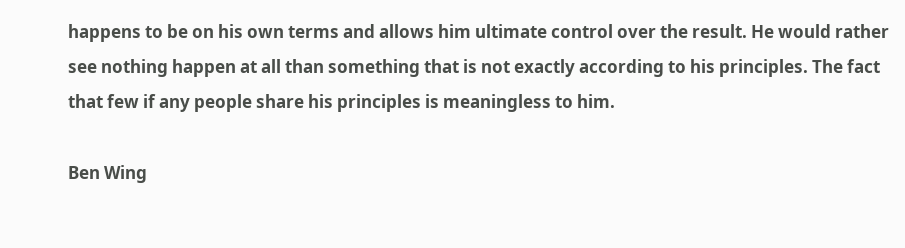happens to be on his own terms and allows him ultimate control over the result. He would rather see nothing happen at all than something that is not exactly according to his principles. The fact that few if any people share his principles is meaningless to him.

Ben Wing